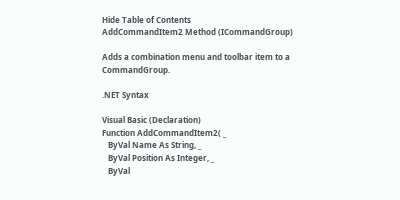Hide Table of Contents
AddCommandItem2 Method (ICommandGroup)

Adds a combination menu and toolbar item to a CommandGroup.

.NET Syntax

Visual Basic (Declaration)
Function AddCommandItem2( _
   ByVal Name As String, _
   ByVal Position As Integer, _
   ByVal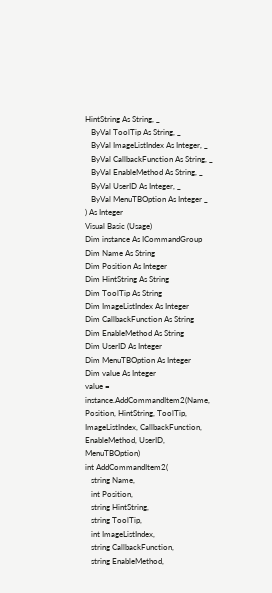HintString As String, _
   ByVal ToolTip As String, _
   ByVal ImageListIndex As Integer, _
   ByVal CallbackFunction As String, _
   ByVal EnableMethod As String, _
   ByVal UserID As Integer, _
   ByVal MenuTBOption As Integer _
) As Integer
Visual Basic (Usage)
Dim instance As ICommandGroup
Dim Name As String
Dim Position As Integer
Dim HintString As String
Dim ToolTip As String
Dim ImageListIndex As Integer
Dim CallbackFunction As String
Dim EnableMethod As String
Dim UserID As Integer
Dim MenuTBOption As Integer
Dim value As Integer
value = instance.AddCommandItem2(Name, Position, HintString, ToolTip, ImageListIndex, CallbackFunction, EnableMethod, UserID, MenuTBOption)
int AddCommandItem2(
   string Name,
   int Position,
   string HintString,
   string ToolTip,
   int ImageListIndex,
   string CallbackFunction,
   string EnableMethod,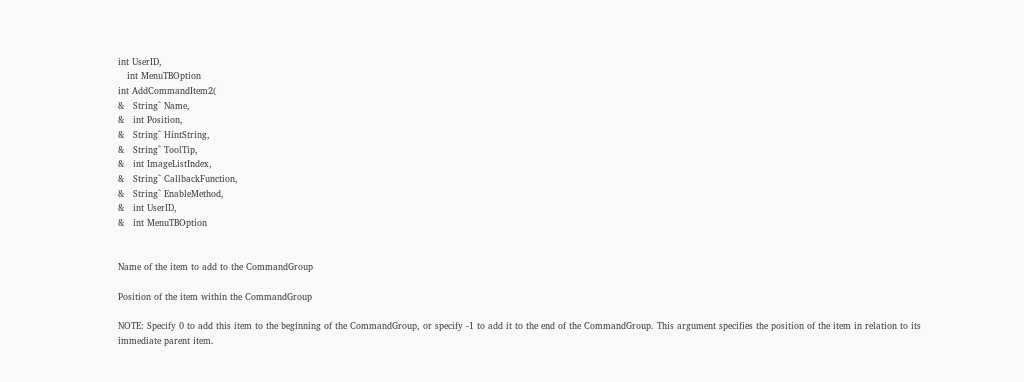int UserID,
   int MenuTBOption
int AddCommandItem2(
&   String^ Name,
&   int Position,
&   String^ HintString,
&   String^ ToolTip,
&   int ImageListIndex,
&   String^ CallbackFunction,
&   String^ EnableMethod,
&   int UserID,
&   int MenuTBOption


Name of the item to add to the CommandGroup

Position of the item within the CommandGroup

NOTE: Specify 0 to add this item to the beginning of the CommandGroup, or specify -1 to add it to the end of the CommandGroup. This argument specifies the position of the item in relation to its immediate parent item.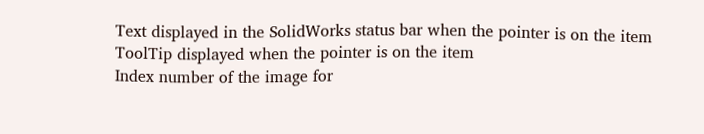Text displayed in the SolidWorks status bar when the pointer is on the item
ToolTip displayed when the pointer is on the item
Index number of the image for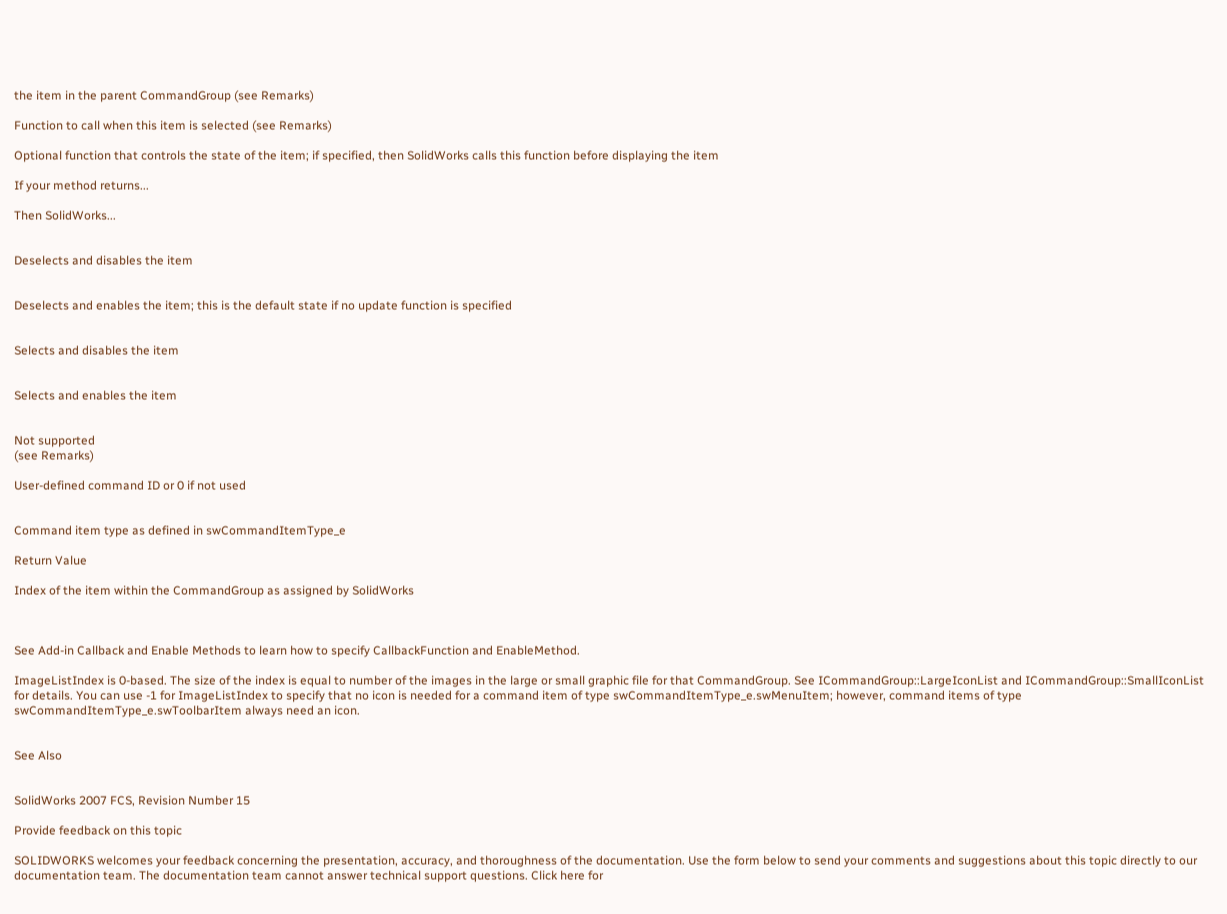the item in the parent CommandGroup (see Remarks)

Function to call when this item is selected (see Remarks)

Optional function that controls the state of the item; if specified, then SolidWorks calls this function before displaying the item

If your method returns...

Then SolidWorks...


Deselects and disables the item


Deselects and enables the item; this is the default state if no update function is specified


Selects and disables the item


Selects and enables the item


Not supported
(see Remarks)

User-defined command ID or 0 if not used


Command item type as defined in swCommandItemType_e

Return Value

Index of the item within the CommandGroup as assigned by SolidWorks



See Add-in Callback and Enable Methods to learn how to specify CallbackFunction and EnableMethod.

ImageListIndex is 0-based. The size of the index is equal to number of the images in the large or small graphic file for that CommandGroup. See ICommandGroup::LargeIconList and ICommandGroup::SmallIconList for details. You can use -1 for ImageListIndex to specify that no icon is needed for a command item of type swCommandItemType_e.swMenuItem; however, command items of type swCommandItemType_e.swToolbarItem always need an icon.


See Also


SolidWorks 2007 FCS, Revision Number 15

Provide feedback on this topic

SOLIDWORKS welcomes your feedback concerning the presentation, accuracy, and thoroughness of the documentation. Use the form below to send your comments and suggestions about this topic directly to our documentation team. The documentation team cannot answer technical support questions. Click here for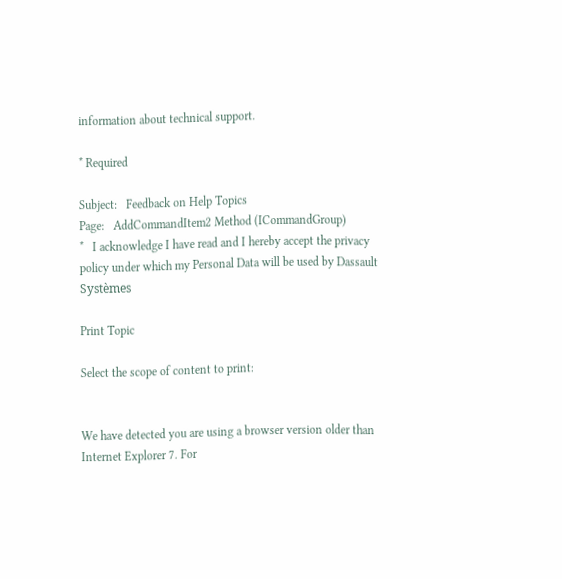information about technical support.

* Required

Subject:   Feedback on Help Topics
Page:   AddCommandItem2 Method (ICommandGroup)
*   I acknowledge I have read and I hereby accept the privacy policy under which my Personal Data will be used by Dassault Systèmes

Print Topic

Select the scope of content to print:


We have detected you are using a browser version older than Internet Explorer 7. For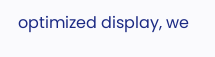optimized display, we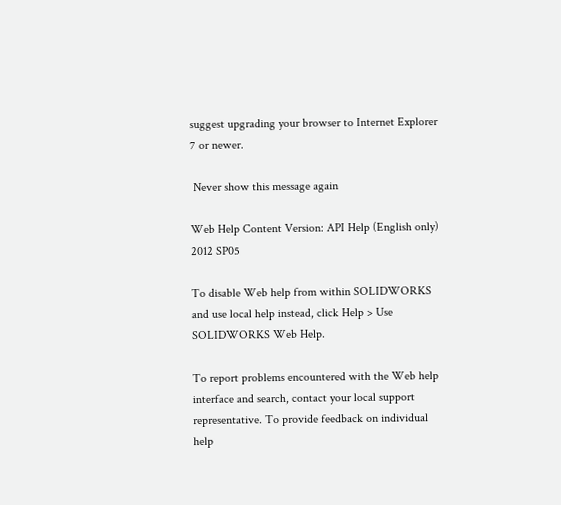suggest upgrading your browser to Internet Explorer 7 or newer.

 Never show this message again

Web Help Content Version: API Help (English only) 2012 SP05

To disable Web help from within SOLIDWORKS and use local help instead, click Help > Use SOLIDWORKS Web Help.

To report problems encountered with the Web help interface and search, contact your local support representative. To provide feedback on individual help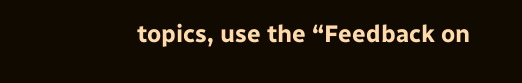topics, use the “Feedback on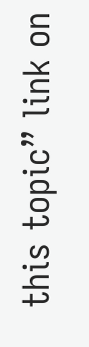this topic” link on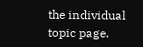the individual topic page.